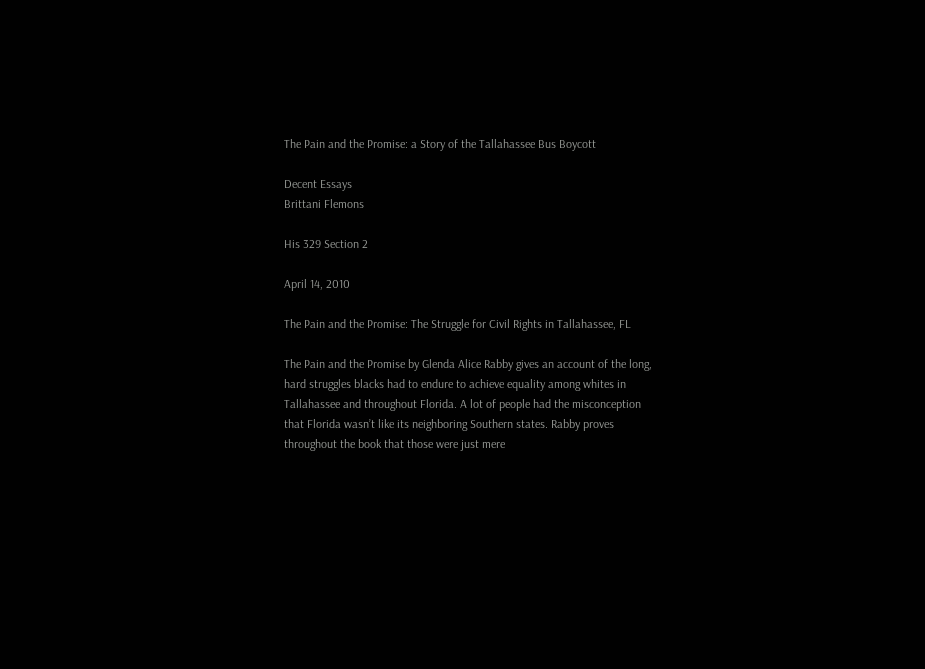The Pain and the Promise: a Story of the Tallahassee Bus Boycott

Decent Essays
Brittani Flemons

His 329 Section 2

April 14, 2010

The Pain and the Promise: The Struggle for Civil Rights in Tallahassee, FL

The Pain and the Promise by Glenda Alice Rabby gives an account of the long, hard struggles blacks had to endure to achieve equality among whites in Tallahassee and throughout Florida. A lot of people had the misconception that Florida wasn’t like its neighboring Southern states. Rabby proves throughout the book that those were just mere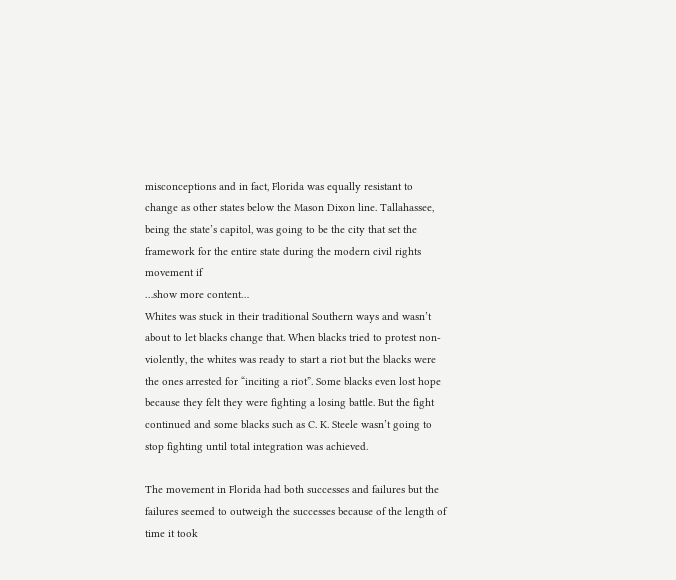misconceptions and in fact, Florida was equally resistant to change as other states below the Mason Dixon line. Tallahassee, being the state’s capitol, was going to be the city that set the framework for the entire state during the modern civil rights movement if
…show more content…
Whites was stuck in their traditional Southern ways and wasn’t about to let blacks change that. When blacks tried to protest non-violently, the whites was ready to start a riot but the blacks were the ones arrested for “inciting a riot”. Some blacks even lost hope because they felt they were fighting a losing battle. But the fight continued and some blacks such as C. K. Steele wasn’t going to stop fighting until total integration was achieved.

The movement in Florida had both successes and failures but the failures seemed to outweigh the successes because of the length of time it took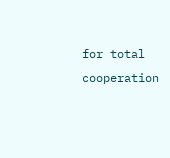for total cooperation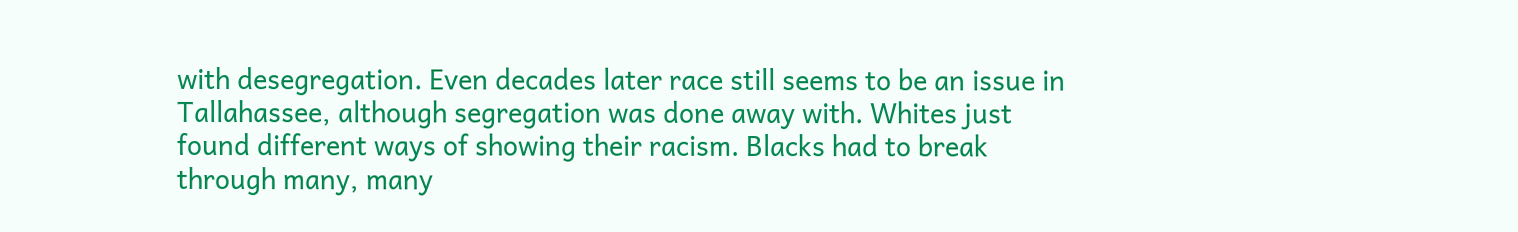with desegregation. Even decades later race still seems to be an issue in Tallahassee, although segregation was done away with. Whites just found different ways of showing their racism. Blacks had to break through many, many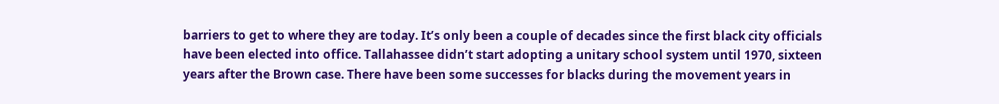barriers to get to where they are today. It’s only been a couple of decades since the first black city officials have been elected into office. Tallahassee didn’t start adopting a unitary school system until 1970, sixteen years after the Brown case. There have been some successes for blacks during the movement years in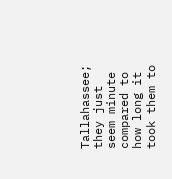Tallahassee; they just seem minute compared to how long it took them to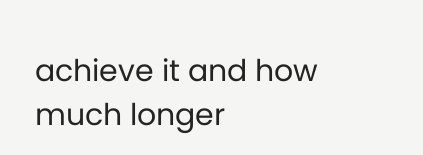achieve it and how much longer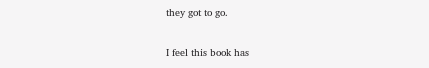they got to go.

I feel this book has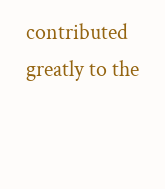contributed greatly to the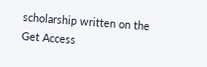scholarship written on the
Get Access